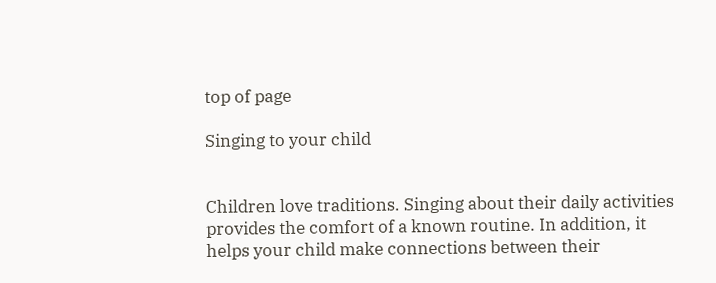top of page

Singing to your child


Children love traditions. Singing about their daily activities provides the comfort of a known routine. In addition, it helps your child make connections between their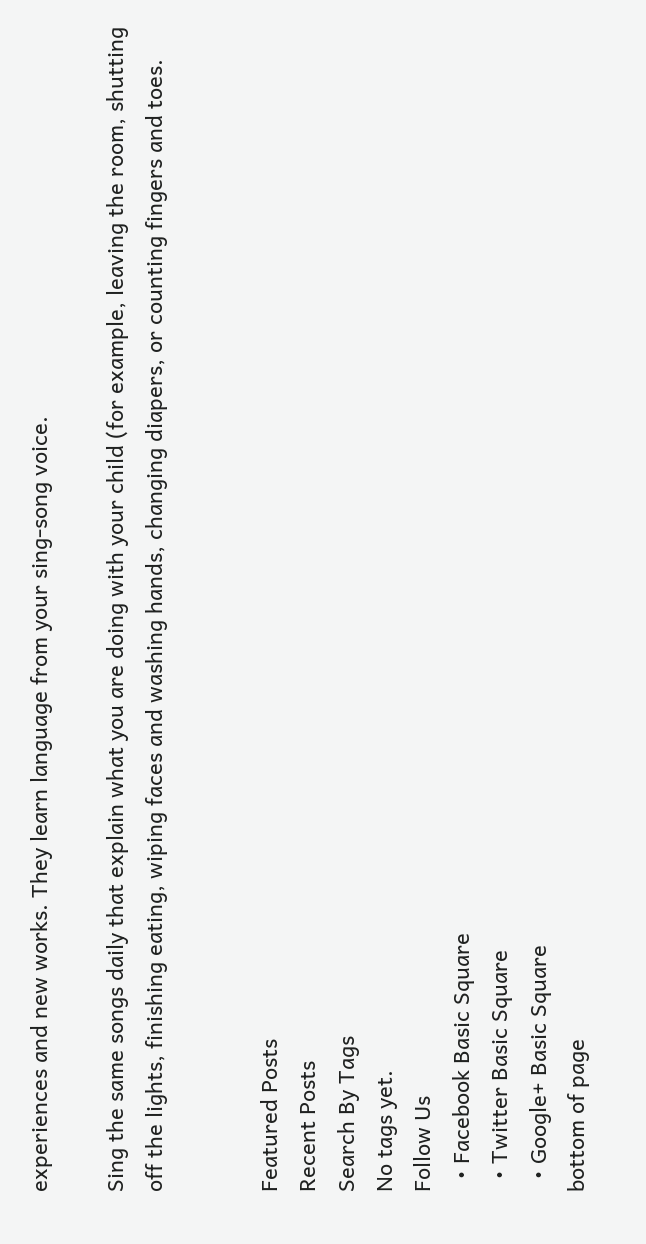experiences and new works. They learn language from your sing-song voice.

Sing the same songs daily that explain what you are doing with your child (for example, leaving the room, shutting off the lights, finishing eating, wiping faces and washing hands, changing diapers, or counting fingers and toes.


Featured Posts
Recent Posts
Search By Tags
No tags yet.
Follow Us
  • Facebook Basic Square
  • Twitter Basic Square
  • Google+ Basic Square
bottom of page